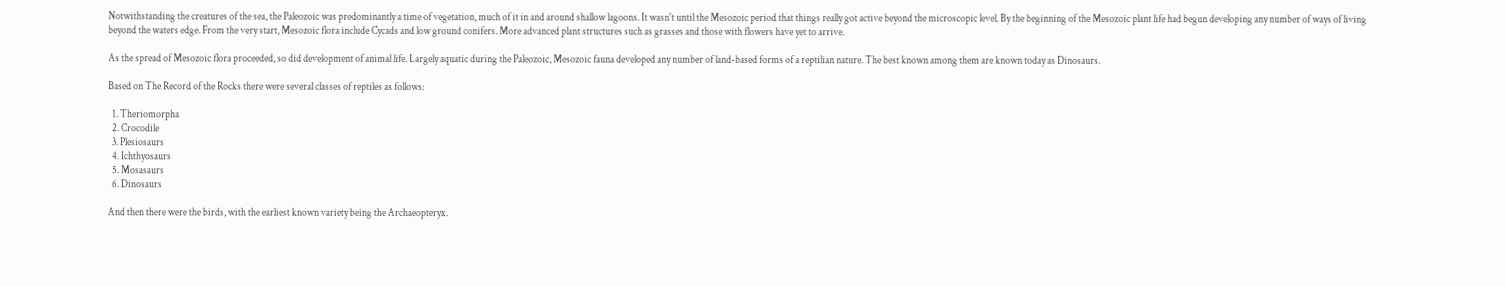Notwithstanding the creatures of the sea, the Paleozoic was predominantly a time of vegetation, much of it in and around shallow lagoons. It wasn't until the Mesozoic period that things really got active beyond the microscopic level. By the beginning of the Mesozoic plant life had begun developing any number of ways of living beyond the waters edge. From the very start, Mesozoic flora include Cycads and low ground conifers. More advanced plant structures such as grasses and those with flowers have yet to arrive.

As the spread of Mesozoic flora proceeded, so did development of animal life. Largely aquatic during the Paleozoic, Mesozoic fauna developed any number of land-based forms of a reptilian nature. The best known among them are known today as Dinosaurs.

Based on The Record of the Rocks there were several classes of reptiles as follows:

  1. Theriomorpha
  2. Crocodile
  3. Plesiosaurs
  4. Ichthyosaurs
  5. Mosasaurs
  6. Dinosaurs

And then there were the birds, with the earliest known variety being the Archaeopteryx.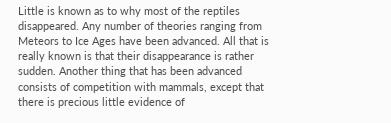Little is known as to why most of the reptiles disappeared. Any number of theories ranging from Meteors to Ice Ages have been advanced. All that is really known is that their disappearance is rather sudden. Another thing that has been advanced consists of competition with mammals, except that there is precious little evidence of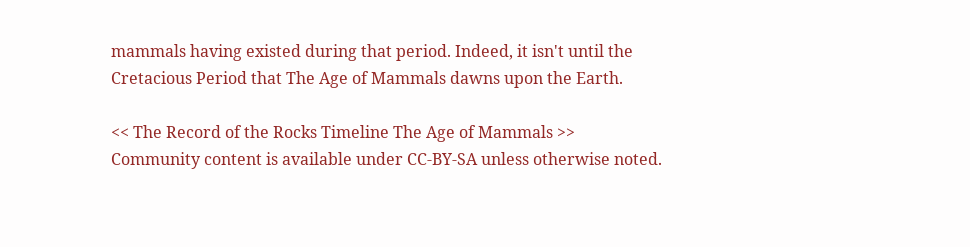mammals having existed during that period. Indeed, it isn't until the Cretacious Period that The Age of Mammals dawns upon the Earth.

<< The Record of the Rocks Timeline The Age of Mammals >>
Community content is available under CC-BY-SA unless otherwise noted.